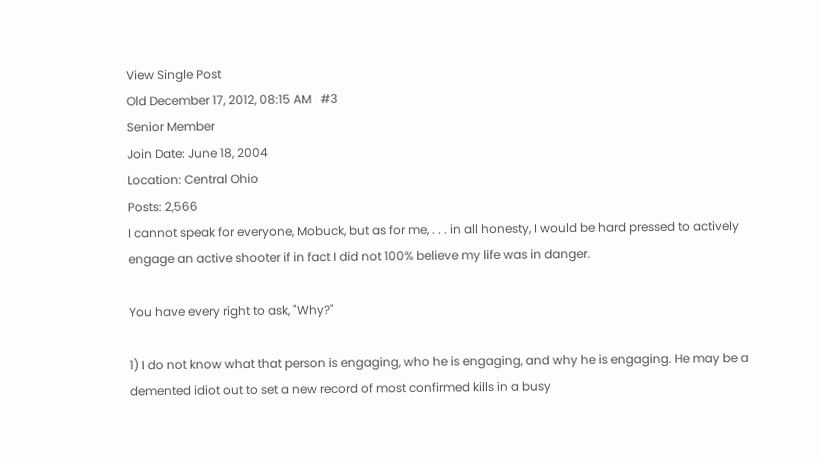View Single Post
Old December 17, 2012, 08:15 AM   #3
Senior Member
Join Date: June 18, 2004
Location: Central Ohio
Posts: 2,566
I cannot speak for everyone, Mobuck, but as for me, . . . in all honesty, I would be hard pressed to actively engage an active shooter if in fact I did not 100% believe my life was in danger.

You have every right to ask, "Why?"

1) I do not know what that person is engaging, who he is engaging, and why he is engaging. He may be a demented idiot out to set a new record of most confirmed kills in a busy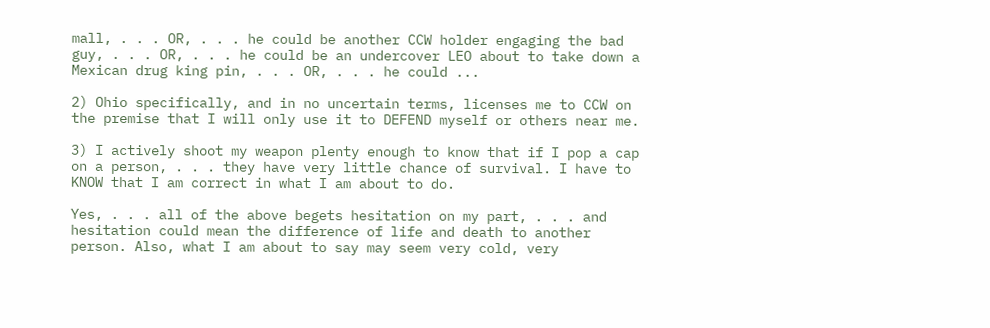mall, . . . OR, . . . he could be another CCW holder engaging the bad guy, . . . OR, . . . he could be an undercover LEO about to take down a Mexican drug king pin, . . . OR, . . . he could ...

2) Ohio specifically, and in no uncertain terms, licenses me to CCW on the premise that I will only use it to DEFEND myself or others near me.

3) I actively shoot my weapon plenty enough to know that if I pop a cap on a person, . . . they have very little chance of survival. I have to KNOW that I am correct in what I am about to do.

Yes, . . . all of the above begets hesitation on my part, . . . and hesitation could mean the difference of life and death to another person. Also, what I am about to say may seem very cold, very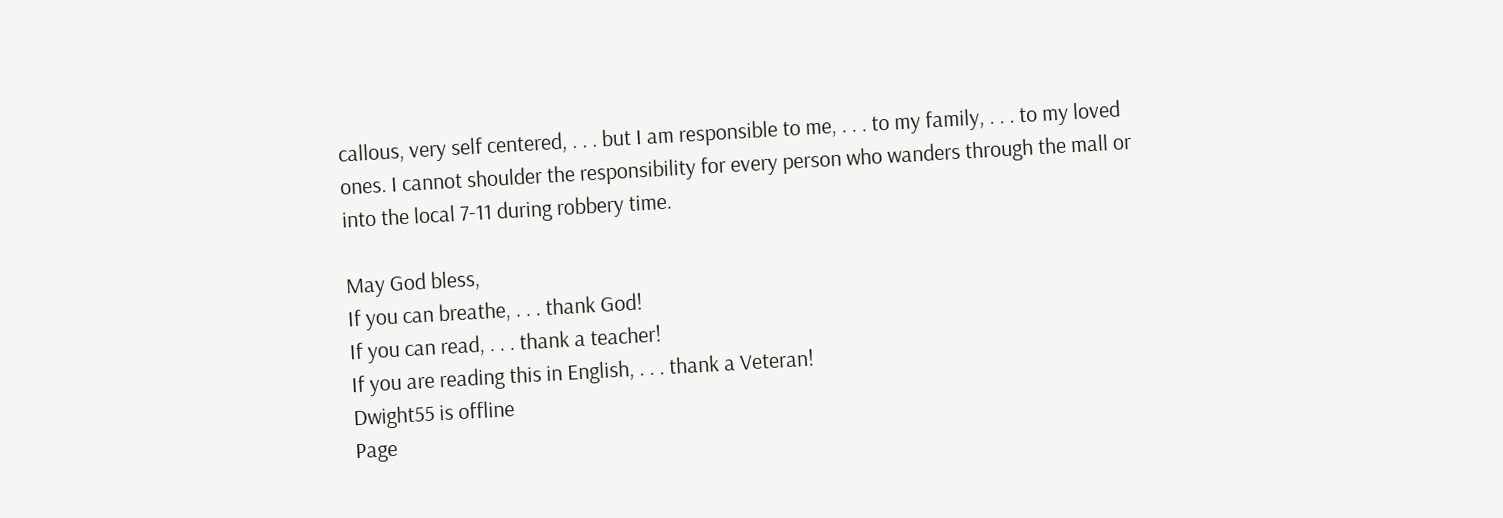callous, very self centered, . . . but I am responsible to me, . . . to my family, . . . to my loved ones. I cannot shoulder the responsibility for every person who wanders through the mall or into the local 7-11 during robbery time.

May God bless,
If you can breathe, . . . thank God!
If you can read, . . . thank a teacher!
If you are reading this in English, . . . thank a Veteran!
Dwight55 is offline
Page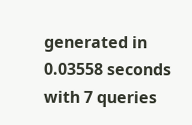generated in 0.03558 seconds with 7 queries